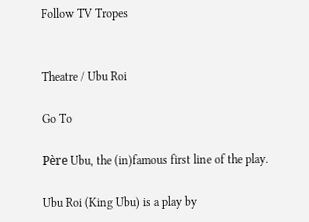Follow TV Tropes


Theatre / Ubu Roi

Go To

Père Ubu, the (in)famous first line of the play.

Ubu Roi (King Ubu) is a play by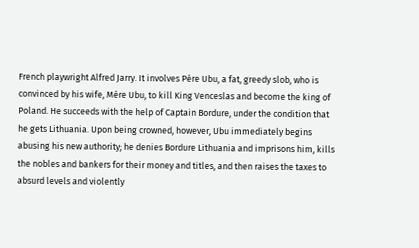French playwright Alfred Jarry. It involves Père Ubu, a fat, greedy slob, who is convinced by his wife, Mère Ubu, to kill King Venceslas and become the king of Poland. He succeeds with the help of Captain Bordure, under the condition that he gets Lithuania. Upon being crowned, however, Ubu immediately begins abusing his new authority; he denies Bordure Lithuania and imprisons him, kills the nobles and bankers for their money and titles, and then raises the taxes to absurd levels and violently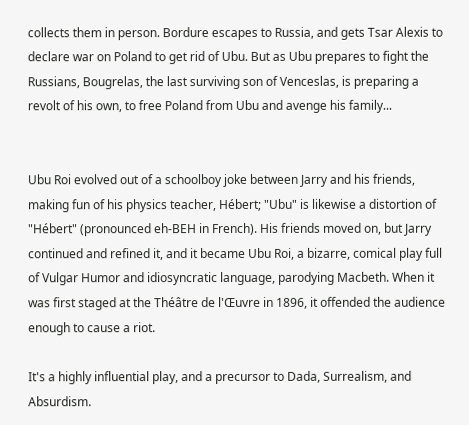collects them in person. Bordure escapes to Russia, and gets Tsar Alexis to declare war on Poland to get rid of Ubu. But as Ubu prepares to fight the Russians, Bougrelas, the last surviving son of Venceslas, is preparing a revolt of his own, to free Poland from Ubu and avenge his family...


Ubu Roi evolved out of a schoolboy joke between Jarry and his friends, making fun of his physics teacher, Hébert; "Ubu" is likewise a distortion of "Hébert" (pronounced eh-BEH in French). His friends moved on, but Jarry continued and refined it, and it became Ubu Roi, a bizarre, comical play full of Vulgar Humor and idiosyncratic language, parodying Macbeth. When it was first staged at the Théâtre de l'Œuvre in 1896, it offended the audience enough to cause a riot.

It's a highly influential play, and a precursor to Dada, Surrealism, and Absurdism.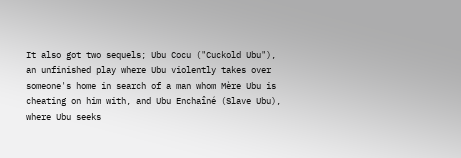It also got two sequels; Ubu Cocu ("Cuckold Ubu"), an unfinished play where Ubu violently takes over someone's home in search of a man whom Mère Ubu is cheating on him with, and Ubu Enchaîné (Slave Ubu), where Ubu seeks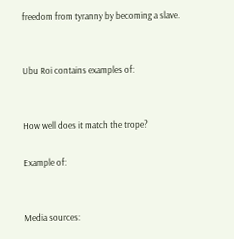freedom from tyranny by becoming a slave.


Ubu Roi contains examples of:


How well does it match the trope?

Example of:


Media sources: